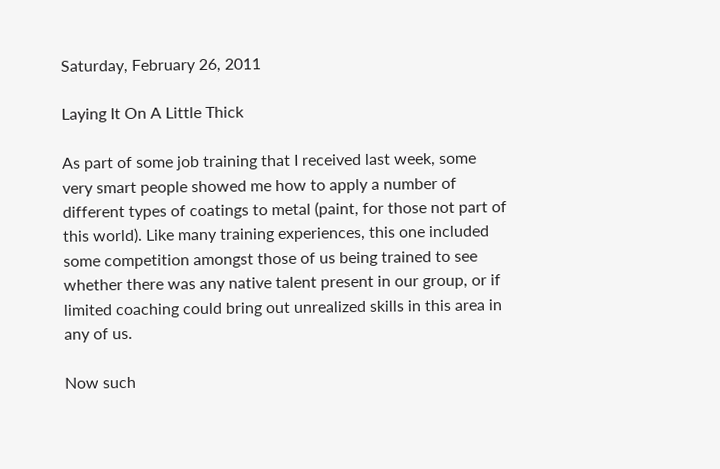Saturday, February 26, 2011

Laying It On A Little Thick

As part of some job training that I received last week, some very smart people showed me how to apply a number of different types of coatings to metal (paint, for those not part of this world). Like many training experiences, this one included some competition amongst those of us being trained to see whether there was any native talent present in our group, or if limited coaching could bring out unrealized skills in this area in any of us.

Now such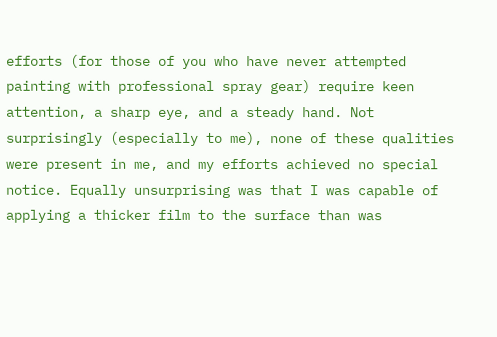efforts (for those of you who have never attempted painting with professional spray gear) require keen attention, a sharp eye, and a steady hand. Not surprisingly (especially to me), none of these qualities were present in me, and my efforts achieved no special notice. Equally unsurprising was that I was capable of applying a thicker film to the surface than was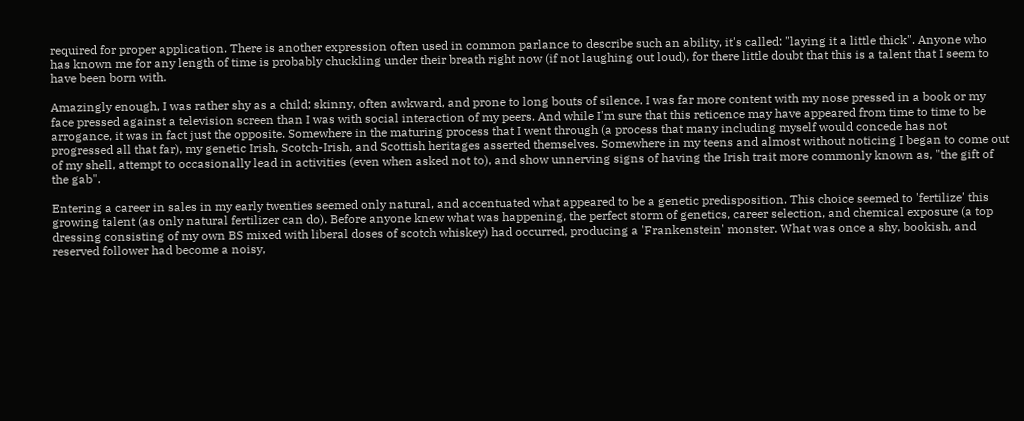required for proper application. There is another expression often used in common parlance to describe such an ability, it's called: "laying it a little thick". Anyone who has known me for any length of time is probably chuckling under their breath right now (if not laughing out loud), for there little doubt that this is a talent that I seem to have been born with.

Amazingly enough, I was rather shy as a child; skinny, often awkward, and prone to long bouts of silence. I was far more content with my nose pressed in a book or my face pressed against a television screen than I was with social interaction of my peers. And while I'm sure that this reticence may have appeared from time to time to be arrogance, it was in fact just the opposite. Somewhere in the maturing process that I went through (a process that many including myself would concede has not progressed all that far), my genetic Irish, Scotch-Irish, and Scottish heritages asserted themselves. Somewhere in my teens and almost without noticing I began to come out of my shell, attempt to occasionally lead in activities (even when asked not to), and show unnerving signs of having the Irish trait more commonly known as, "the gift of the gab".

Entering a career in sales in my early twenties seemed only natural, and accentuated what appeared to be a genetic predisposition. This choice seemed to 'fertilize' this growing talent (as only natural fertilizer can do). Before anyone knew what was happening, the perfect storm of genetics, career selection, and chemical exposure (a top dressing consisting of my own BS mixed with liberal doses of scotch whiskey) had occurred, producing a 'Frankenstein' monster. What was once a shy, bookish, and reserved follower had become a noisy,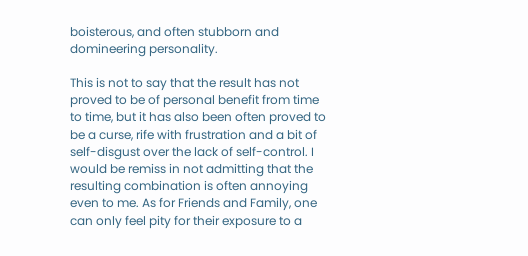boisterous, and often stubborn and domineering personality.

This is not to say that the result has not proved to be of personal benefit from time to time, but it has also been often proved to be a curse, rife with frustration and a bit of self-disgust over the lack of self-control. I would be remiss in not admitting that the resulting combination is often annoying even to me. As for Friends and Family, one can only feel pity for their exposure to a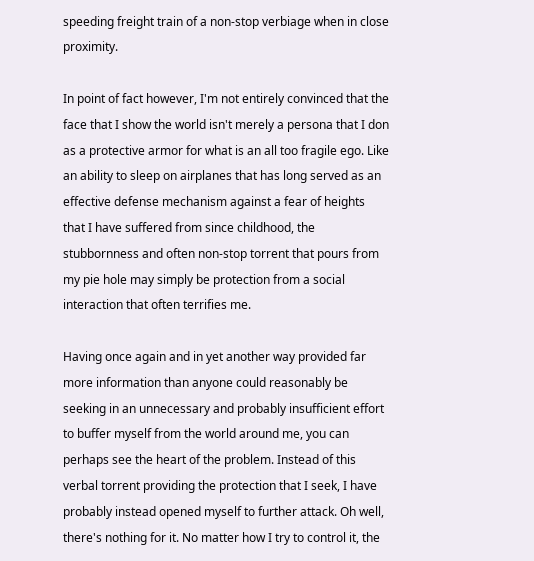speeding freight train of a non-stop verbiage when in close proximity.

In point of fact however, I'm not entirely convinced that the face that I show the world isn't merely a persona that I don as a protective armor for what is an all too fragile ego. Like an ability to sleep on airplanes that has long served as an effective defense mechanism against a fear of heights that I have suffered from since childhood, the stubbornness and often non-stop torrent that pours from my pie hole may simply be protection from a social interaction that often terrifies me.

Having once again and in yet another way provided far more information than anyone could reasonably be seeking in an unnecessary and probably insufficient effort to buffer myself from the world around me, you can perhaps see the heart of the problem. Instead of this verbal torrent providing the protection that I seek, I have probably instead opened myself to further attack. Oh well, there's nothing for it. No matter how I try to control it, the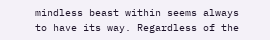mindless beast within seems always to have its way. Regardless of the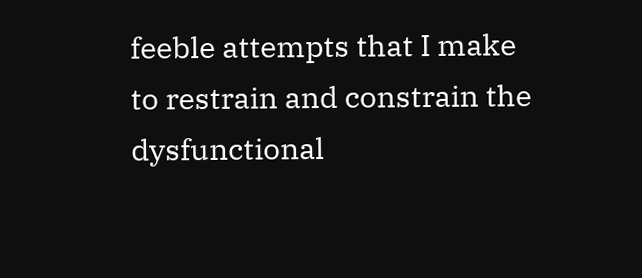feeble attempts that I make to restrain and constrain the dysfunctional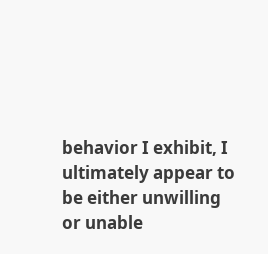behavior I exhibit, I ultimately appear to be either unwilling or unable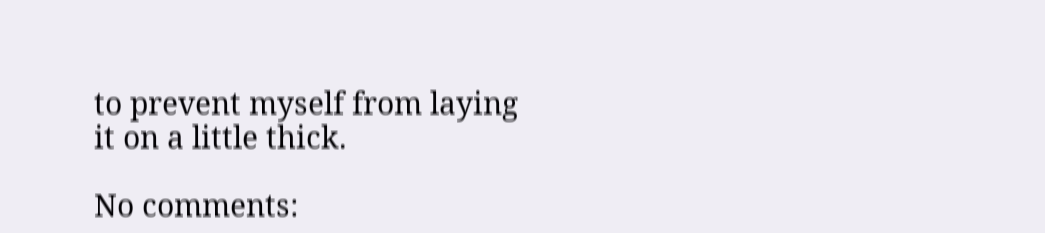to prevent myself from laying it on a little thick.

No comments: